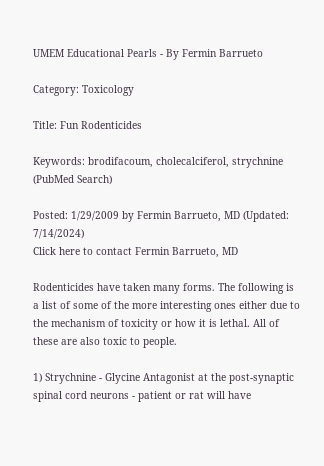UMEM Educational Pearls - By Fermin Barrueto

Category: Toxicology

Title: Fun Rodenticides

Keywords: brodifacoum, cholecalciferol, strychnine (PubMed Search)

Posted: 1/29/2009 by Fermin Barrueto, MD (Updated: 7/14/2024)
Click here to contact Fermin Barrueto, MD

Rodenticides have taken many forms. The following is a list of some of the more interesting ones either due to the mechanism of toxicity or how it is lethal. All of these are also toxic to people.

1) Strychnine - Glycine Antagonist at the post-synaptic spinal cord neurons - patient or rat will have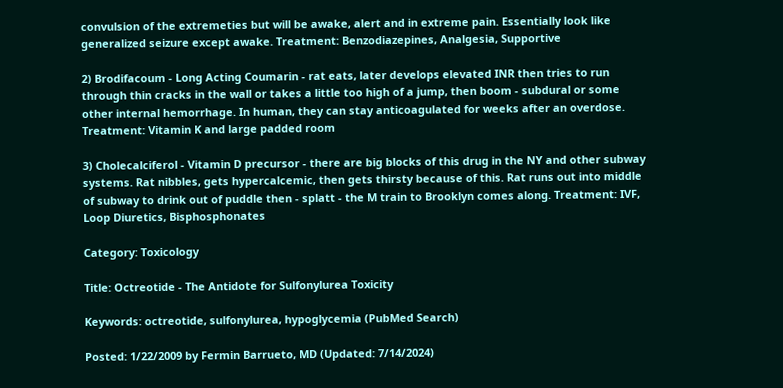convulsion of the extremeties but will be awake, alert and in extreme pain. Essentially look like generalized seizure except awake. Treatment: Benzodiazepines, Analgesia, Supportive

2) Brodifacoum - Long Acting Coumarin - rat eats, later develops elevated INR then tries to run through thin cracks in the wall or takes a little too high of a jump, then boom - subdural or some other internal hemorrhage. In human, they can stay anticoagulated for weeks after an overdose. Treatment: Vitamin K and large padded room

3) Cholecalciferol - Vitamin D precursor - there are big blocks of this drug in the NY and other subway systems. Rat nibbles, gets hypercalcemic, then gets thirsty because of this. Rat runs out into middle of subway to drink out of puddle then - splatt - the M train to Brooklyn comes along. Treatment: IVF, Loop Diuretics, Bisphosphonates

Category: Toxicology

Title: Octreotide - The Antidote for Sulfonylurea Toxicity

Keywords: octreotide, sulfonylurea, hypoglycemia (PubMed Search)

Posted: 1/22/2009 by Fermin Barrueto, MD (Updated: 7/14/2024)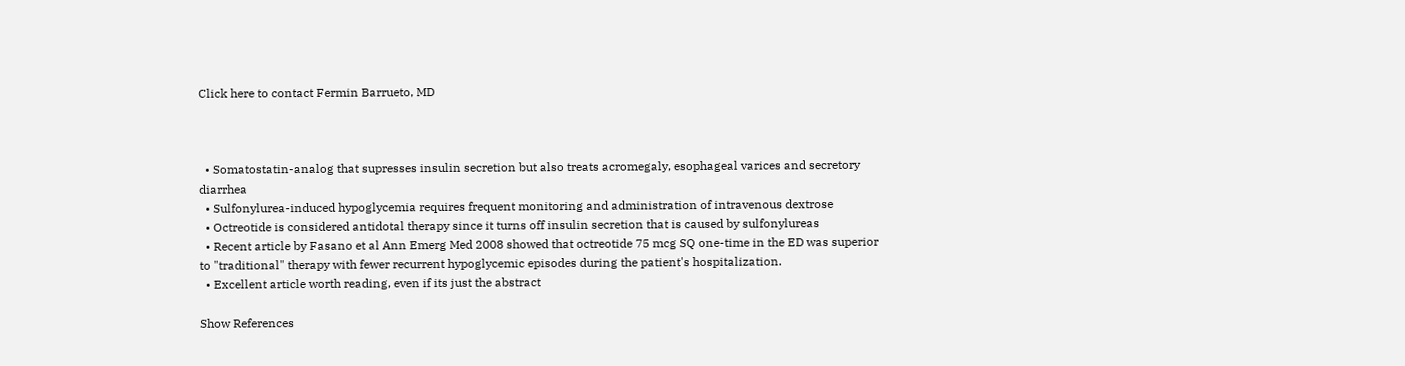Click here to contact Fermin Barrueto, MD



  • Somatostatin-analog that supresses insulin secretion but also treats acromegaly, esophageal varices and secretory diarrhea
  • Sulfonylurea-induced hypoglycemia requires frequent monitoring and administration of intravenous dextrose
  • Octreotide is considered antidotal therapy since it turns off insulin secretion that is caused by sulfonylureas
  • Recent article by Fasano et al Ann Emerg Med 2008 showed that octreotide 75 mcg SQ one-time in the ED was superior to "traditional" therapy with fewer recurrent hypoglycemic episodes during the patient's hospitalization.
  • Excellent article worth reading, even if its just the abstract

Show References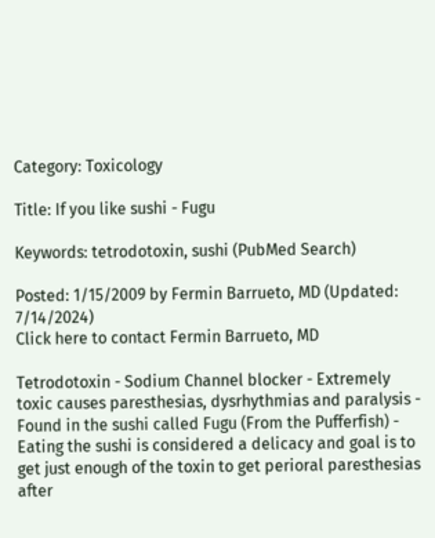Category: Toxicology

Title: If you like sushi - Fugu

Keywords: tetrodotoxin, sushi (PubMed Search)

Posted: 1/15/2009 by Fermin Barrueto, MD (Updated: 7/14/2024)
Click here to contact Fermin Barrueto, MD

Tetrodotoxin - Sodium Channel blocker - Extremely toxic causes paresthesias, dysrhythmias and paralysis - Found in the sushi called Fugu (From the Pufferfish) - Eating the sushi is considered a delicacy and goal is to get just enough of the toxin to get perioral paresthesias after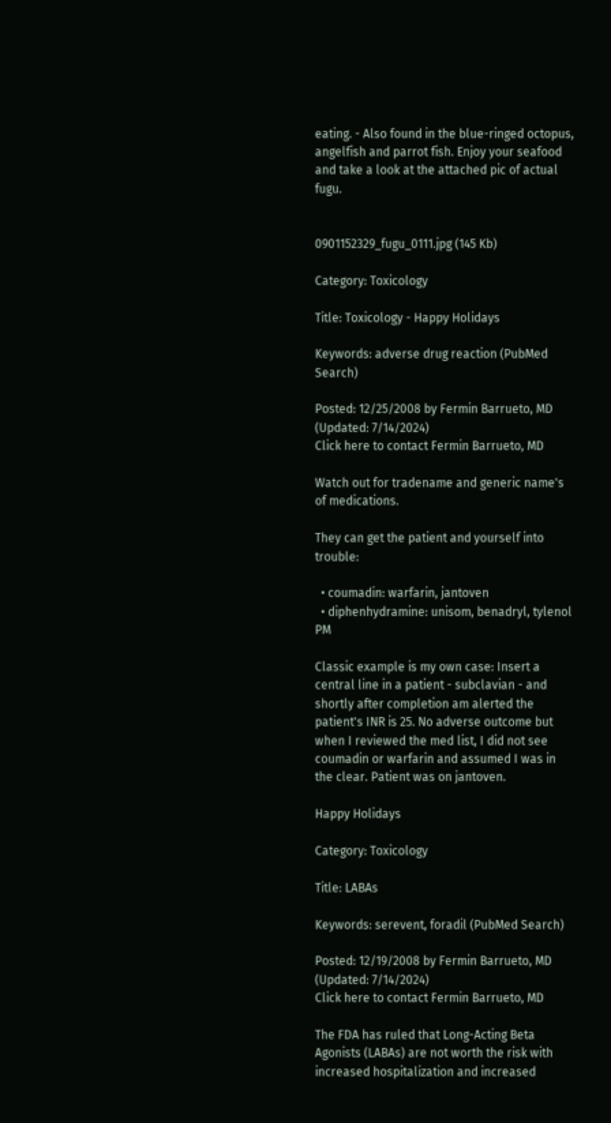eating. - Also found in the blue-ringed octopus, angelfish and parrot fish. Enjoy your seafood and take a look at the attached pic of actual fugu.


0901152329_fugu_0111.jpg (145 Kb)

Category: Toxicology

Title: Toxicology - Happy Holidays

Keywords: adverse drug reaction (PubMed Search)

Posted: 12/25/2008 by Fermin Barrueto, MD (Updated: 7/14/2024)
Click here to contact Fermin Barrueto, MD

Watch out for tradename and generic name's of medications.

They can get the patient and yourself into trouble:

  • coumadin: warfarin, jantoven
  • diphenhydramine: unisom, benadryl, tylenol PM

Classic example is my own case: Insert a central line in a patient - subclavian - and shortly after completion am alerted the patient's INR is 25. No adverse outcome but when I reviewed the med list, I did not see coumadin or warfarin and assumed I was in the clear. Patient was on jantoven.

Happy Holidays

Category: Toxicology

Title: LABAs

Keywords: serevent, foradil (PubMed Search)

Posted: 12/19/2008 by Fermin Barrueto, MD (Updated: 7/14/2024)
Click here to contact Fermin Barrueto, MD

The FDA has ruled that Long-Acting Beta Agonists (LABAs) are not worth the risk with increased hospitalization and increased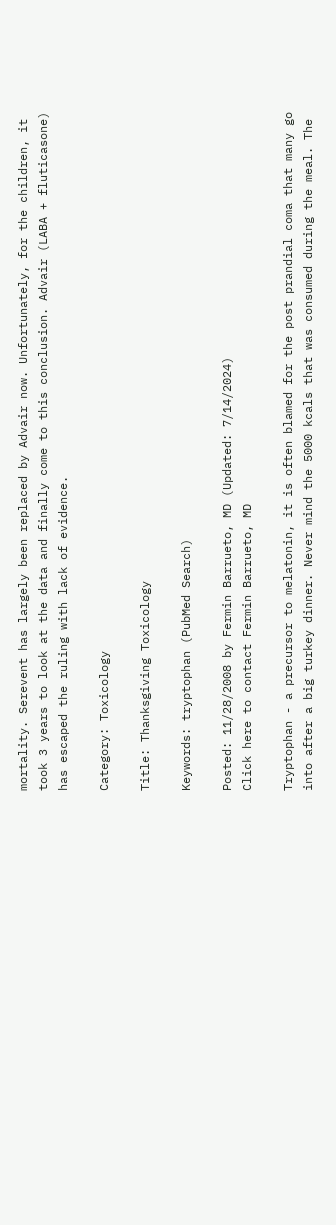mortality. Serevent has largely been replaced by Advair now. Unfortunately, for the children, it took 3 years to look at the data and finally come to this conclusion. Advair (LABA + fluticasone) has escaped the ruling with lack of evidence.

Category: Toxicology

Title: Thanksgiving Toxicology

Keywords: tryptophan (PubMed Search)

Posted: 11/28/2008 by Fermin Barrueto, MD (Updated: 7/14/2024)
Click here to contact Fermin Barrueto, MD

Tryptophan - a precursor to melatonin, it is often blamed for the post prandial coma that many go into after a big turkey dinner. Never mind the 5000 kcals that was consumed during the meal. The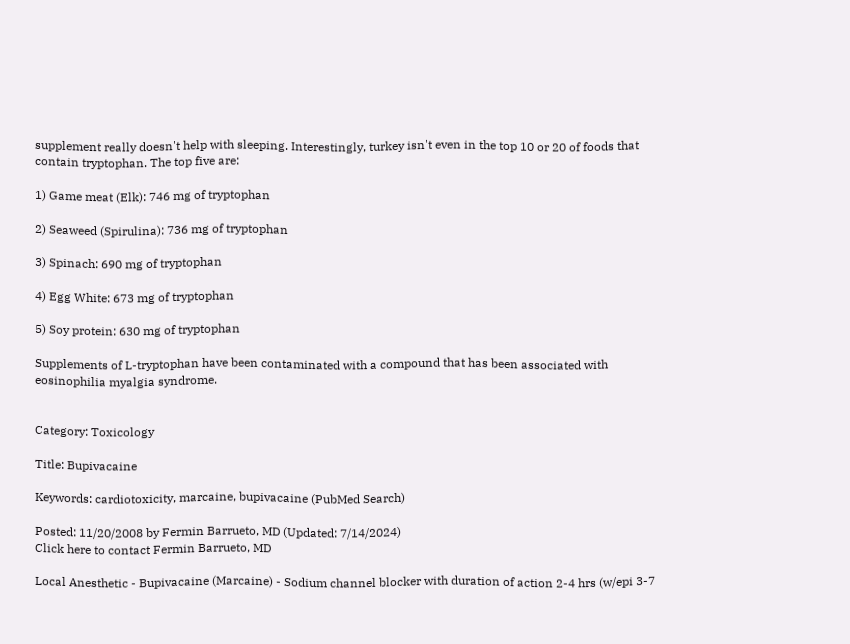supplement really doesn't help with sleeping. Interestingly, turkey isn't even in the top 10 or 20 of foods that contain tryptophan. The top five are:

1) Game meat (Elk): 746 mg of tryptophan

2) Seaweed (Spirulina): 736 mg of tryptophan

3) Spinach: 690 mg of tryptophan

4) Egg White: 673 mg of tryptophan

5) Soy protein: 630 mg of tryptophan

Supplements of L-tryptophan have been contaminated with a compound that has been associated with eosinophilia myalgia syndrome.


Category: Toxicology

Title: Bupivacaine

Keywords: cardiotoxicity, marcaine, bupivacaine (PubMed Search)

Posted: 11/20/2008 by Fermin Barrueto, MD (Updated: 7/14/2024)
Click here to contact Fermin Barrueto, MD

Local Anesthetic - Bupivacaine (Marcaine) - Sodium channel blocker with duration of action 2-4 hrs (w/epi 3-7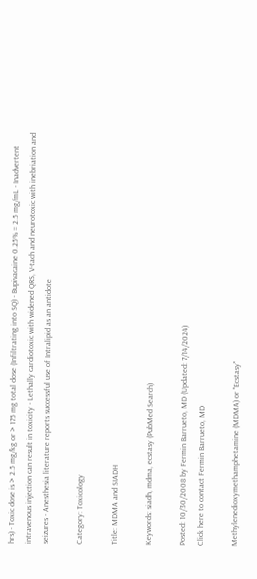hrs) - Toxic dose is > 2.5 mg/kg or > 175 mg total dose (Infiltrating into SQ) - Bupivacaine 0.25% = 2.5 mg/mL - Inadvertent intravenous injection can result in toxicity - Lethally cardiotoxic with widened QRS, V-tach and neurotoxic with inebriation and seizures - Anesthesia literature reports successful use of Intralipid as an antidote

Category: Toxicology

Title: MDMA and SIADH

Keywords: siadh, mdma, ecstasy (PubMed Search)

Posted: 10/30/2008 by Fermin Barrueto, MD (Updated: 7/14/2024)
Click here to contact Fermin Barrueto, MD

Methylenedioxymethamphetamine (MDMA) or "Ecstasy"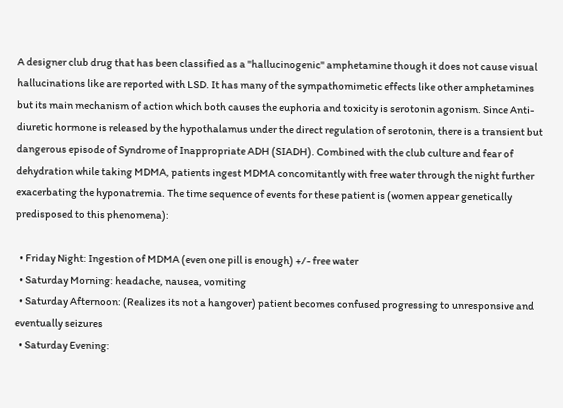A designer club drug that has been classified as a "hallucinogenic" amphetamine though it does not cause visual hallucinations like are reported with LSD. It has many of the sympathomimetic effects like other amphetamines but its main mechanism of action which both causes the euphoria and toxicity is serotonin agonism. Since Anti-diuretic hormone is released by the hypothalamus under the direct regulation of serotonin, there is a transient but dangerous episode of Syndrome of Inappropriate ADH (SIADH). Combined with the club culture and fear of dehydration while taking MDMA, patients ingest MDMA concomitantly with free water through the night further exacerbating the hyponatremia. The time sequence of events for these patient is (women appear genetically predisposed to this phenomena):

  • Friday Night: Ingestion of MDMA (even one pill is enough) +/- free water
  • Saturday Morning: headache, nausea, vomiting
  • Saturday Afternoon: (Realizes its not a hangover) patient becomes confused progressing to unresponsive and eventually seizures
  • Saturday Evening: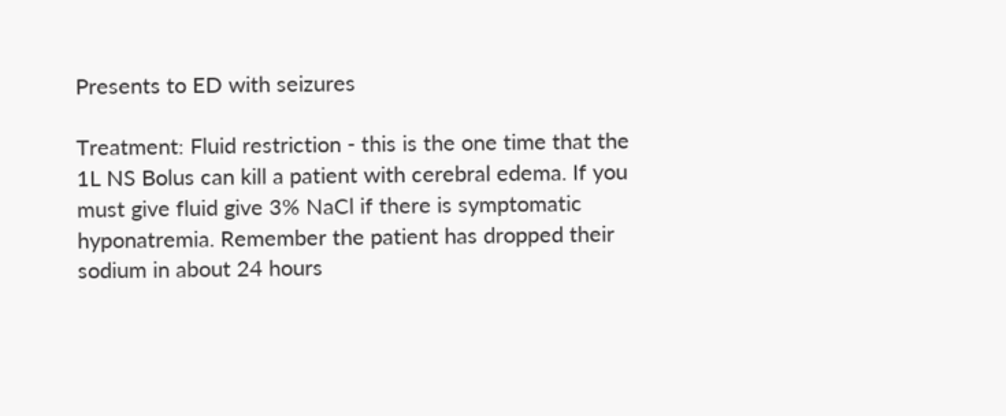Presents to ED with seizures

Treatment: Fluid restriction - this is the one time that the 1L NS Bolus can kill a patient with cerebral edema. If you must give fluid give 3% NaCl if there is symptomatic hyponatremia. Remember the patient has dropped their sodium in about 24 hours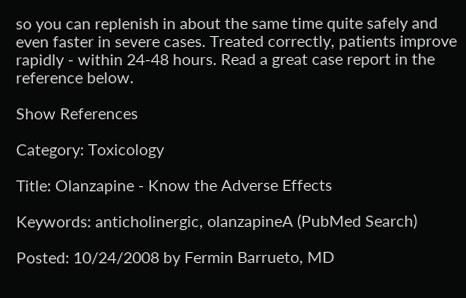so you can replenish in about the same time quite safely and even faster in severe cases. Treated correctly, patients improve rapidly - within 24-48 hours. Read a great case report in the reference below.

Show References

Category: Toxicology

Title: Olanzapine - Know the Adverse Effects

Keywords: anticholinergic, olanzapineA (PubMed Search)

Posted: 10/24/2008 by Fermin Barrueto, MD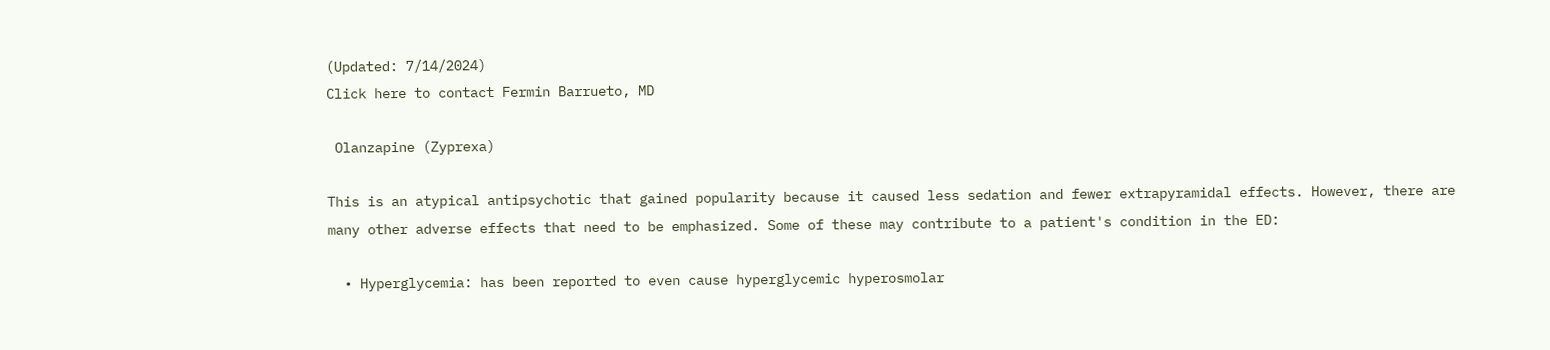(Updated: 7/14/2024)
Click here to contact Fermin Barrueto, MD

 Olanzapine (Zyprexa)

This is an atypical antipsychotic that gained popularity because it caused less sedation and fewer extrapyramidal effects. However, there are many other adverse effects that need to be emphasized. Some of these may contribute to a patient's condition in the ED:

  • Hyperglycemia: has been reported to even cause hyperglycemic hyperosmolar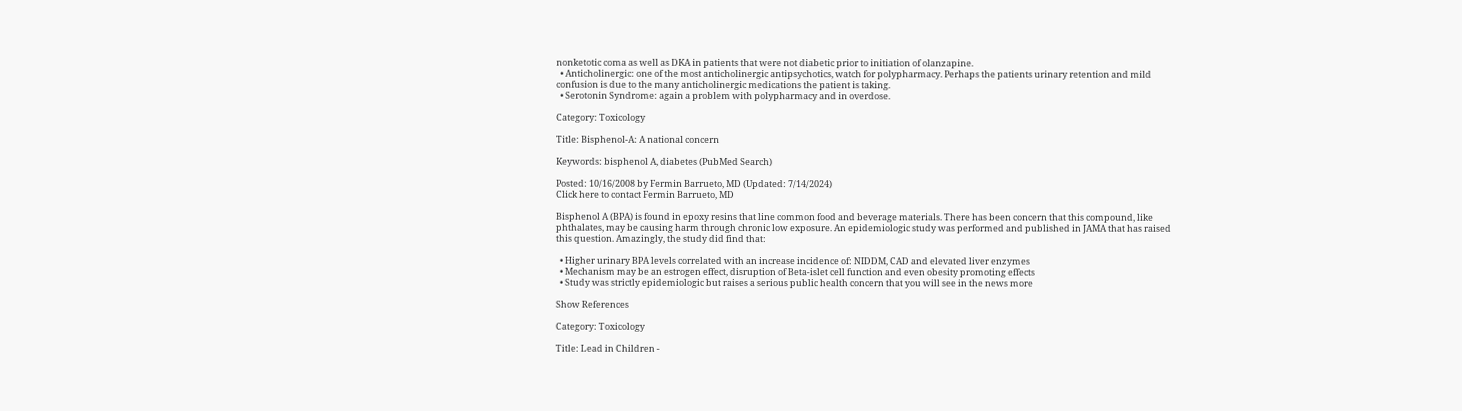nonketotic coma as well as DKA in patients that were not diabetic prior to initiation of olanzapine.
  • Anticholinergic: one of the most anticholinergic antipsychotics, watch for polypharmacy. Perhaps the patients urinary retention and mild confusion is due to the many anticholinergic medications the patient is taking.
  • Serotonin Syndrome: again a problem with polypharmacy and in overdose.

Category: Toxicology

Title: Bisphenol-A: A national concern

Keywords: bisphenol A, diabetes (PubMed Search)

Posted: 10/16/2008 by Fermin Barrueto, MD (Updated: 7/14/2024)
Click here to contact Fermin Barrueto, MD

Bisphenol A (BPA) is found in epoxy resins that line common food and beverage materials. There has been concern that this compound, like phthalates, may be causing harm through chronic low exposure. An epidemiologic study was performed and published in JAMA that has raised this question. Amazingly, the study did find that:

  • Higher urinary BPA levels correlated with an increase incidence of: NIDDM, CAD and elevated liver enzymes
  • Mechanism may be an estrogen effect, disruption of Beta-islet cell function and even obesity promoting effects
  • Study was strictly epidemiologic but raises a serious public health concern that you will see in the news more

Show References

Category: Toxicology

Title: Lead in Children -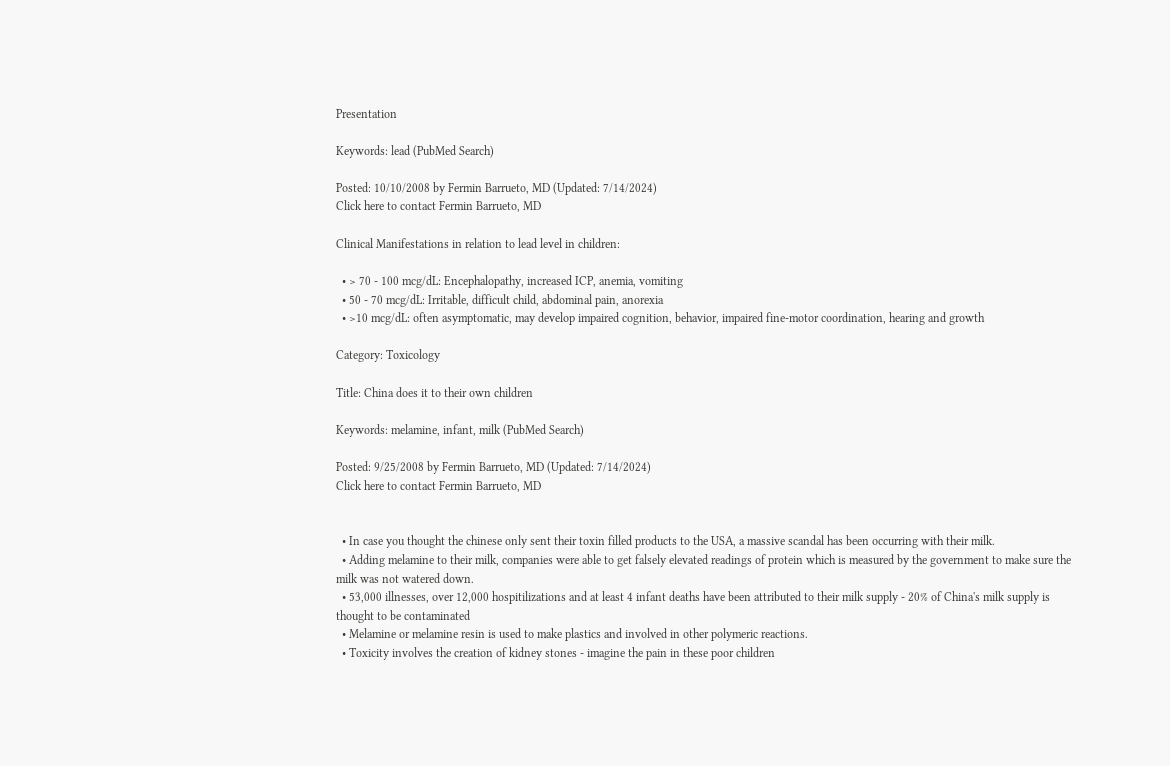Presentation

Keywords: lead (PubMed Search)

Posted: 10/10/2008 by Fermin Barrueto, MD (Updated: 7/14/2024)
Click here to contact Fermin Barrueto, MD

Clinical Manifestations in relation to lead level in children:

  • > 70 - 100 mcg/dL: Encephalopathy, increased ICP, anemia, vomiting
  • 50 - 70 mcg/dL: Irritable, difficult child, abdominal pain, anorexia
  • >10 mcg/dL: often asymptomatic, may develop impaired cognition, behavior, impaired fine-motor coordination, hearing and growth

Category: Toxicology

Title: China does it to their own children

Keywords: melamine, infant, milk (PubMed Search)

Posted: 9/25/2008 by Fermin Barrueto, MD (Updated: 7/14/2024)
Click here to contact Fermin Barrueto, MD


  • In case you thought the chinese only sent their toxin filled products to the USA, a massive scandal has been occurring with their milk.
  • Adding melamine to their milk, companies were able to get falsely elevated readings of protein which is measured by the government to make sure the milk was not watered down.
  • 53,000 illnesses, over 12,000 hospitilizations and at least 4 infant deaths have been attributed to their milk supply - 20% of China's milk supply is thought to be contaminated
  • Melamine or melamine resin is used to make plastics and involved in other polymeric reactions.
  • Toxicity involves the creation of kidney stones - imagine the pain in these poor children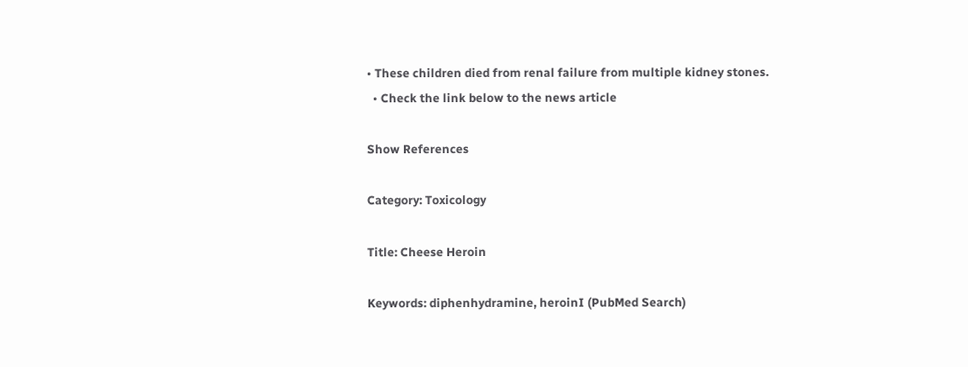• These children died from renal failure from multiple kidney stones.
  • Check the link below to the news article

Show References

Category: Toxicology

Title: Cheese Heroin

Keywords: diphenhydramine, heroinI (PubMed Search)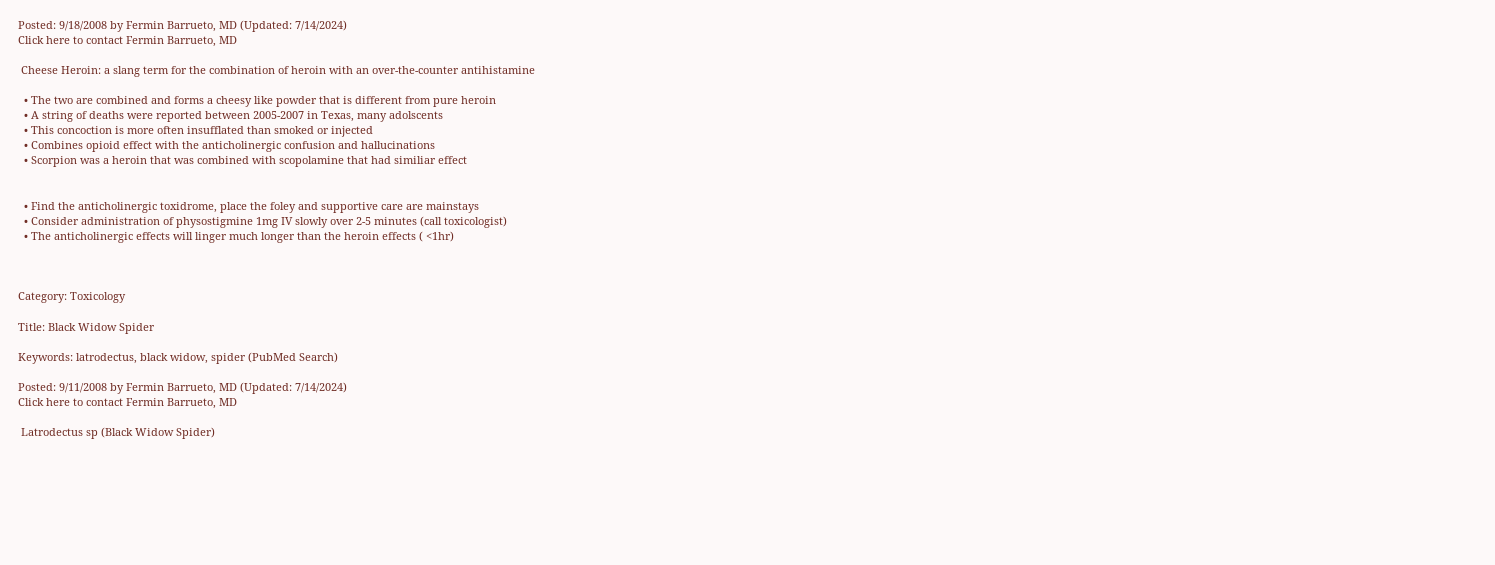Posted: 9/18/2008 by Fermin Barrueto, MD (Updated: 7/14/2024)
Click here to contact Fermin Barrueto, MD

 Cheese Heroin: a slang term for the combination of heroin with an over-the-counter antihistamine

  • The two are combined and forms a cheesy like powder that is different from pure heroin
  • A string of deaths were reported between 2005-2007 in Texas, many adolscents
  • This concoction is more often insufflated than smoked or injected
  • Combines opioid effect with the anticholinergic confusion and hallucinations
  • Scorpion was a heroin that was combined with scopolamine that had similiar effect


  • Find the anticholinergic toxidrome, place the foley and supportive care are mainstays
  • Consider administration of physostigmine 1mg IV slowly over 2-5 minutes (call toxicologist)
  • The anticholinergic effects will linger much longer than the heroin effects ( <1hr)



Category: Toxicology

Title: Black Widow Spider

Keywords: latrodectus, black widow, spider (PubMed Search)

Posted: 9/11/2008 by Fermin Barrueto, MD (Updated: 7/14/2024)
Click here to contact Fermin Barrueto, MD

 Latrodectus sp (Black Widow Spider)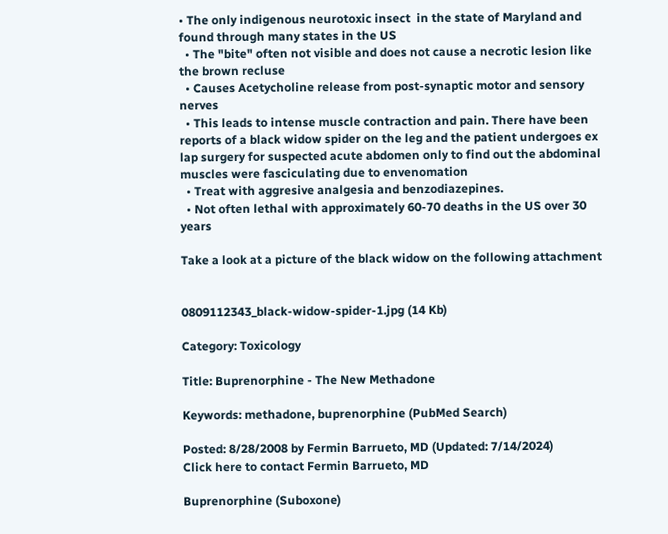• The only indigenous neurotoxic insect  in the state of Maryland and found through many states in the US
  • The "bite" often not visible and does not cause a necrotic lesion like the brown recluse
  • Causes Acetycholine release from post-synaptic motor and sensory nerves
  • This leads to intense muscle contraction and pain. There have been reports of a black widow spider on the leg and the patient undergoes ex lap surgery for suspected acute abdomen only to find out the abdominal muscles were fasciculating due to envenomation
  • Treat with aggresive analgesia and benzodiazepines.
  • Not often lethal with approximately 60-70 deaths in the US over 30 years

Take a look at a picture of the black widow on the following attachment


0809112343_black-widow-spider-1.jpg (14 Kb)

Category: Toxicology

Title: Buprenorphine - The New Methadone

Keywords: methadone, buprenorphine (PubMed Search)

Posted: 8/28/2008 by Fermin Barrueto, MD (Updated: 7/14/2024)
Click here to contact Fermin Barrueto, MD

Buprenorphine (Suboxone)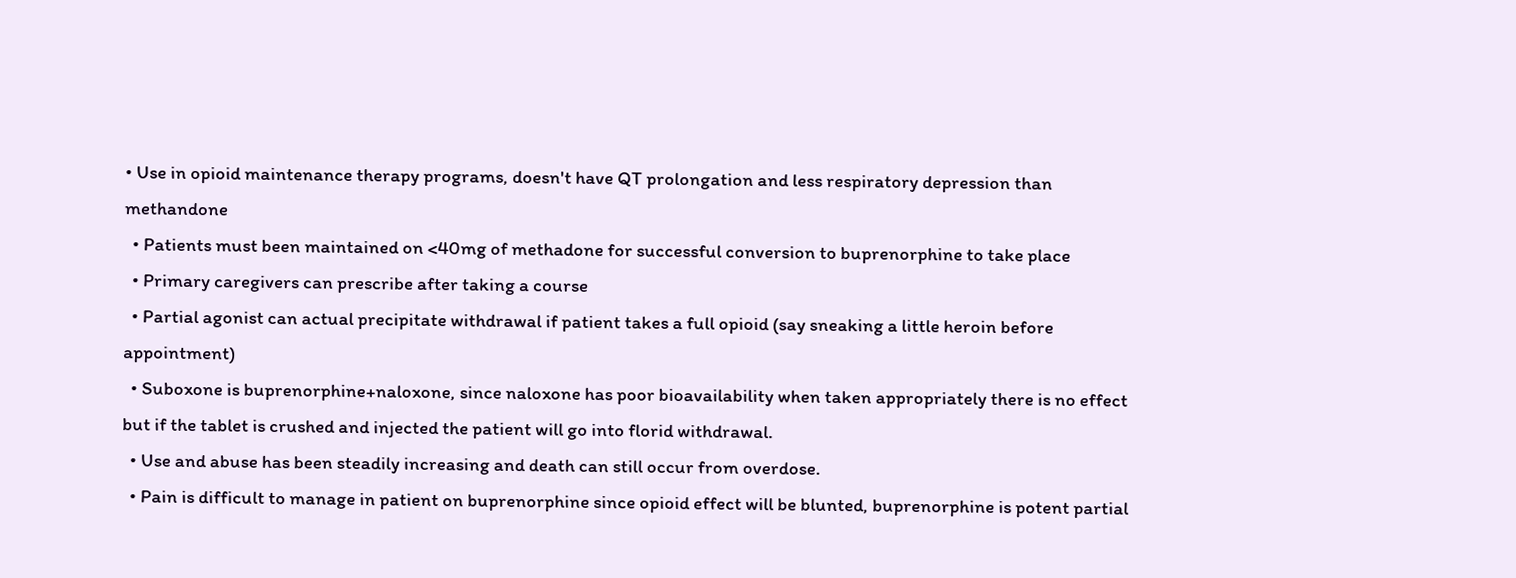• Use in opioid maintenance therapy programs, doesn't have QT prolongation and less respiratory depression than methandone
  • Patients must been maintained on <40mg of methadone for successful conversion to buprenorphine to take place
  • Primary caregivers can prescribe after taking a course
  • Partial agonist can actual precipitate withdrawal if patient takes a full opioid (say sneaking a little heroin before appointment)
  • Suboxone is buprenorphine+naloxone, since naloxone has poor bioavailability when taken appropriately there is no effect but if the tablet is crushed and injected the patient will go into florid withdrawal.
  • Use and abuse has been steadily increasing and death can still occur from overdose.
  • Pain is difficult to manage in patient on buprenorphine since opioid effect will be blunted, buprenorphine is potent partial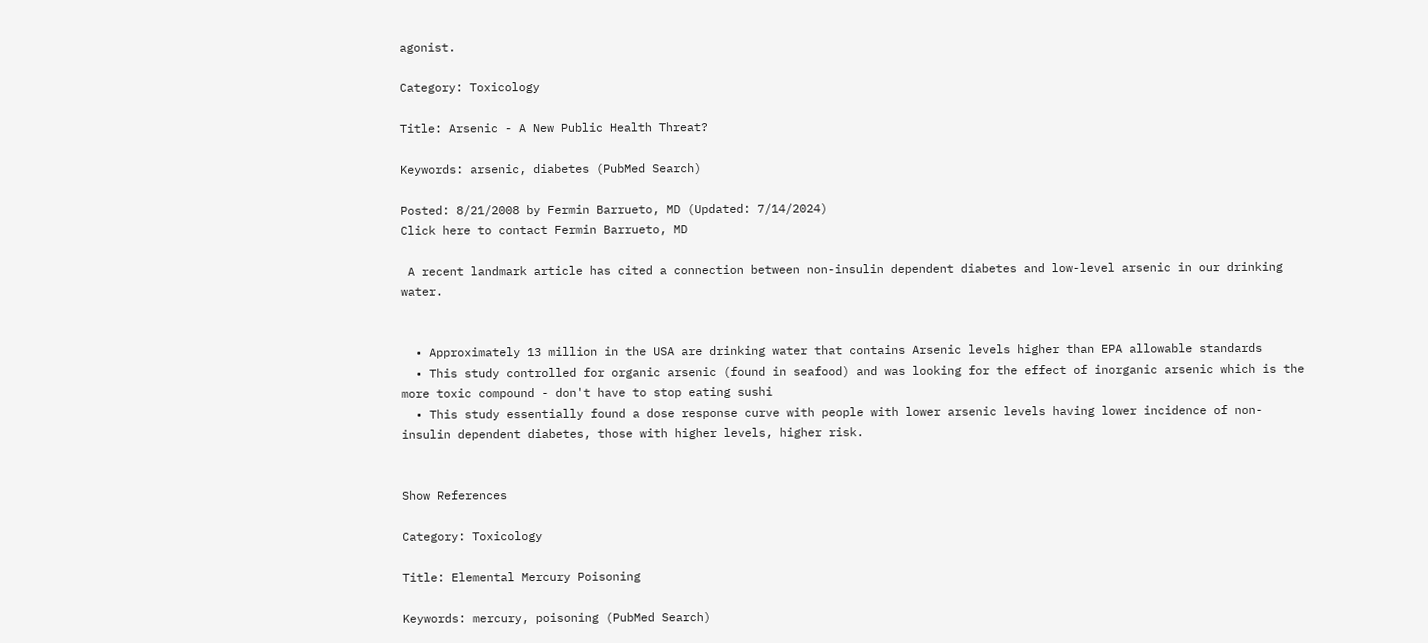agonist.

Category: Toxicology

Title: Arsenic - A New Public Health Threat?

Keywords: arsenic, diabetes (PubMed Search)

Posted: 8/21/2008 by Fermin Barrueto, MD (Updated: 7/14/2024)
Click here to contact Fermin Barrueto, MD

 A recent landmark article has cited a connection between non-insulin dependent diabetes and low-level arsenic in our drinking water.


  • Approximately 13 million in the USA are drinking water that contains Arsenic levels higher than EPA allowable standards
  • This study controlled for organic arsenic (found in seafood) and was looking for the effect of inorganic arsenic which is the more toxic compound - don't have to stop eating sushi
  • This study essentially found a dose response curve with people with lower arsenic levels having lower incidence of non-insulin dependent diabetes, those with higher levels, higher risk.


Show References

Category: Toxicology

Title: Elemental Mercury Poisoning

Keywords: mercury, poisoning (PubMed Search)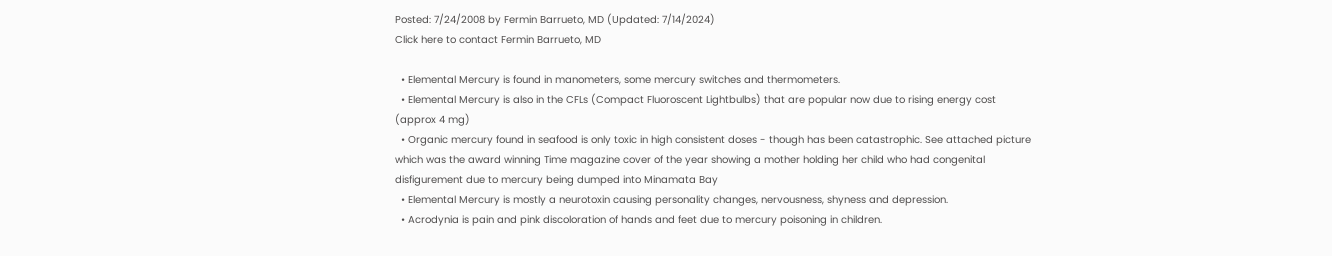Posted: 7/24/2008 by Fermin Barrueto, MD (Updated: 7/14/2024)
Click here to contact Fermin Barrueto, MD

  • Elemental Mercury is found in manometers, some mercury switches and thermometers.
  • Elemental Mercury is also in the CFLs (Compact Fluoroscent Lightbulbs) that are popular now due to rising energy cost (approx 4 mg)
  • Organic mercury found in seafood is only toxic in high consistent doses - though has been catastrophic. See attached picture which was the award winning Time magazine cover of the year showing a mother holding her child who had congenital disfigurement due to mercury being dumped into Minamata Bay
  • Elemental Mercury is mostly a neurotoxin causing personality changes, nervousness, shyness and depression.
  • Acrodynia is pain and pink discoloration of hands and feet due to mercury poisoning in children.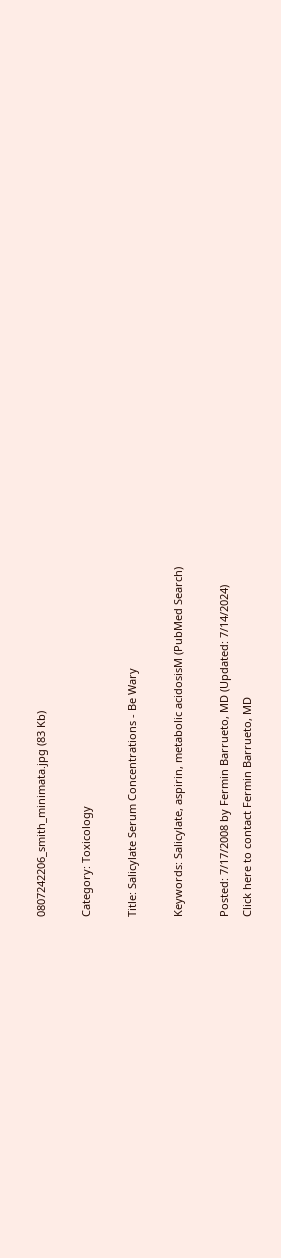0807242206_smith_minimata.jpg (83 Kb)

Category: Toxicology

Title: Salicylate Serum Concentrations - Be Wary

Keywords: Salicylate, aspirin, metabolic acidosisM (PubMed Search)

Posted: 7/17/2008 by Fermin Barrueto, MD (Updated: 7/14/2024)
Click here to contact Fermin Barrueto, MD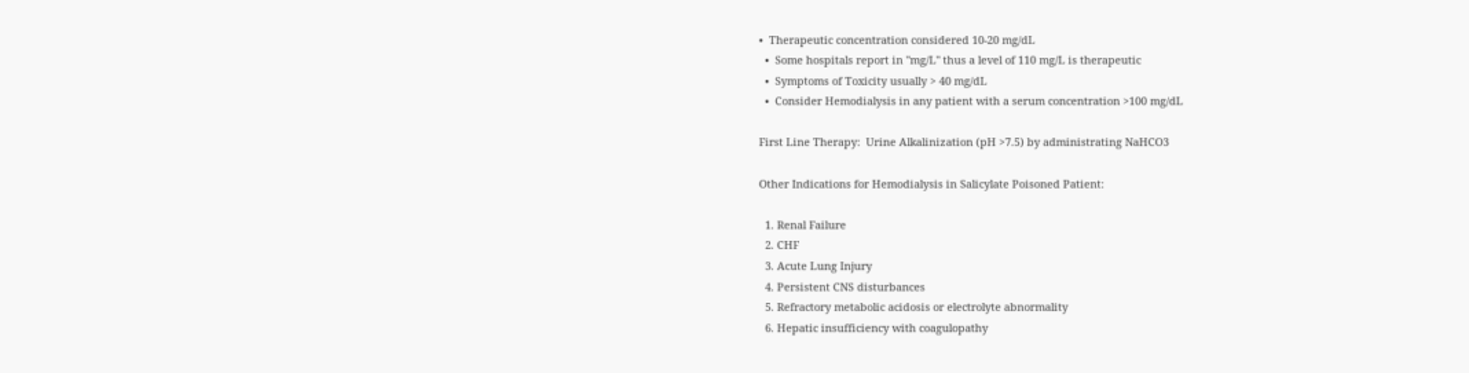•  Therapeutic concentration considered 10-20 mg/dL
  •  Some hospitals report in "mg/L" thus a level of 110 mg/L is therapeutic
  •  Symptoms of Toxicity usually > 40 mg/dL
  •  Consider Hemodialysis in any patient with a serum concentration >100 mg/dL

First Line Therapy:  Urine Alkalinization (pH >7.5) by administrating NaHCO3

Other Indications for Hemodialysis in Salicylate Poisoned Patient:

  1. Renal Failure
  2. CHF
  3. Acute Lung Injury
  4. Persistent CNS disturbances
  5. Refractory metabolic acidosis or electrolyte abnormality
  6. Hepatic insufficiency with coagulopathy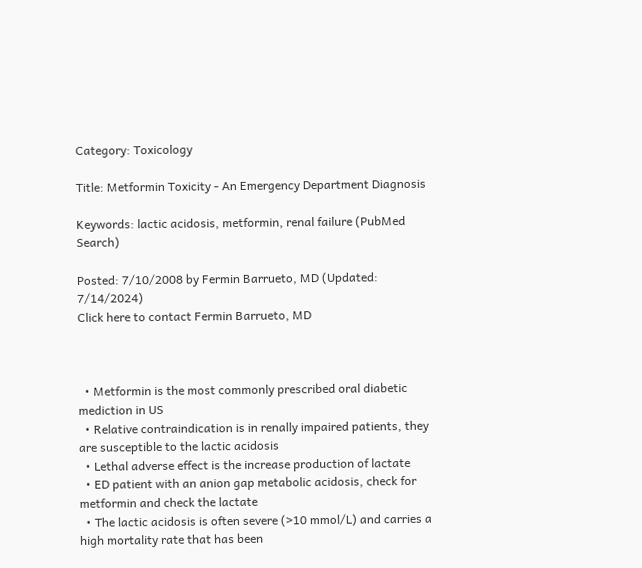Category: Toxicology

Title: Metformin Toxicity - An Emergency Department Diagnosis

Keywords: lactic acidosis, metformin, renal failure (PubMed Search)

Posted: 7/10/2008 by Fermin Barrueto, MD (Updated: 7/14/2024)
Click here to contact Fermin Barrueto, MD



  • Metformin is the most commonly prescribed oral diabetic mediction in US
  • Relative contraindication is in renally impaired patients, they are susceptible to the lactic acidosis
  • Lethal adverse effect is the increase production of lactate
  • ED patient with an anion gap metabolic acidosis, check for metformin and check the lactate
  • The lactic acidosis is often severe (>10 mmol/L) and carries a high mortality rate that has been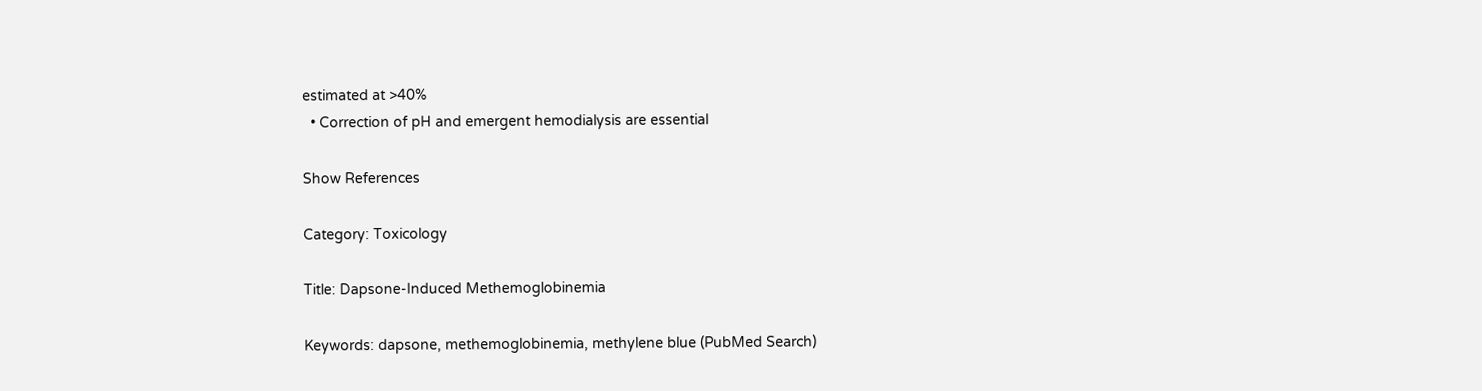estimated at >40%
  • Correction of pH and emergent hemodialysis are essential

Show References

Category: Toxicology

Title: Dapsone-Induced Methemoglobinemia

Keywords: dapsone, methemoglobinemia, methylene blue (PubMed Search)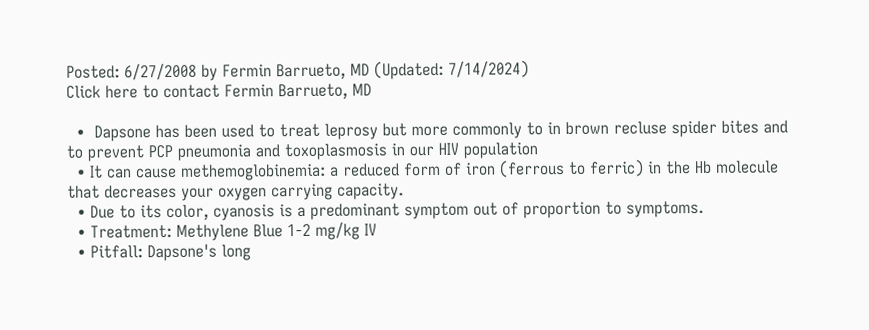Posted: 6/27/2008 by Fermin Barrueto, MD (Updated: 7/14/2024)
Click here to contact Fermin Barrueto, MD

  •  Dapsone has been used to treat leprosy but more commonly to in brown recluse spider bites and to prevent PCP pneumonia and toxoplasmosis in our HIV population
  • It can cause methemoglobinemia: a reduced form of iron (ferrous to ferric) in the Hb molecule that decreases your oxygen carrying capacity.
  • Due to its color, cyanosis is a predominant symptom out of proportion to symptoms.
  • Treatment: Methylene Blue 1-2 mg/kg IV
  • Pitfall: Dapsone's long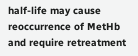half-life may cause reoccurrence of MetHb and require retreatment